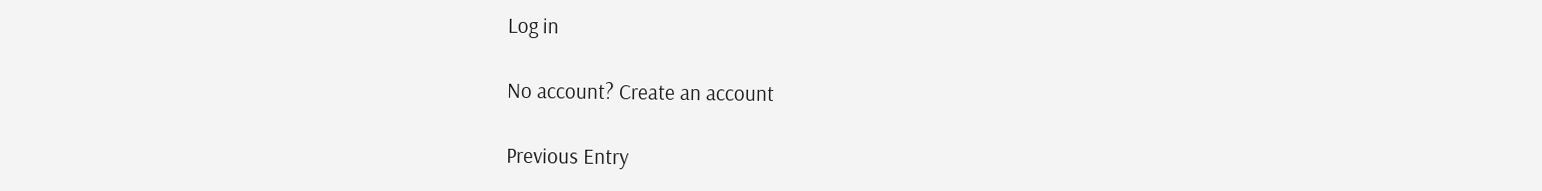Log in

No account? Create an account

Previous Entry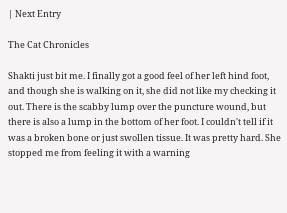| Next Entry

The Cat Chronicles

Shakti just bit me. I finally got a good feel of her left hind foot, and though she is walking on it, she did not like my checking it out. There is the scabby lump over the puncture wound, but there is also a lump in the bottom of her foot. I couldn't tell if it was a broken bone or just swollen tissue. It was pretty hard. She stopped me from feeling it with a warning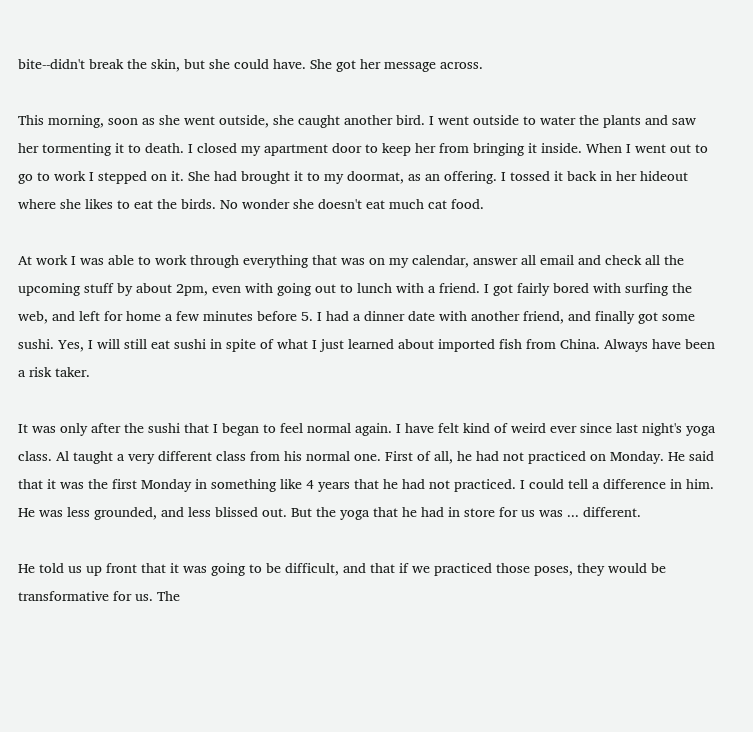bite--didn't break the skin, but she could have. She got her message across.

This morning, soon as she went outside, she caught another bird. I went outside to water the plants and saw her tormenting it to death. I closed my apartment door to keep her from bringing it inside. When I went out to go to work I stepped on it. She had brought it to my doormat, as an offering. I tossed it back in her hideout where she likes to eat the birds. No wonder she doesn't eat much cat food.

At work I was able to work through everything that was on my calendar, answer all email and check all the upcoming stuff by about 2pm, even with going out to lunch with a friend. I got fairly bored with surfing the web, and left for home a few minutes before 5. I had a dinner date with another friend, and finally got some sushi. Yes, I will still eat sushi in spite of what I just learned about imported fish from China. Always have been a risk taker.

It was only after the sushi that I began to feel normal again. I have felt kind of weird ever since last night's yoga class. Al taught a very different class from his normal one. First of all, he had not practiced on Monday. He said that it was the first Monday in something like 4 years that he had not practiced. I could tell a difference in him. He was less grounded, and less blissed out. But the yoga that he had in store for us was ... different.

He told us up front that it was going to be difficult, and that if we practiced those poses, they would be transformative for us. The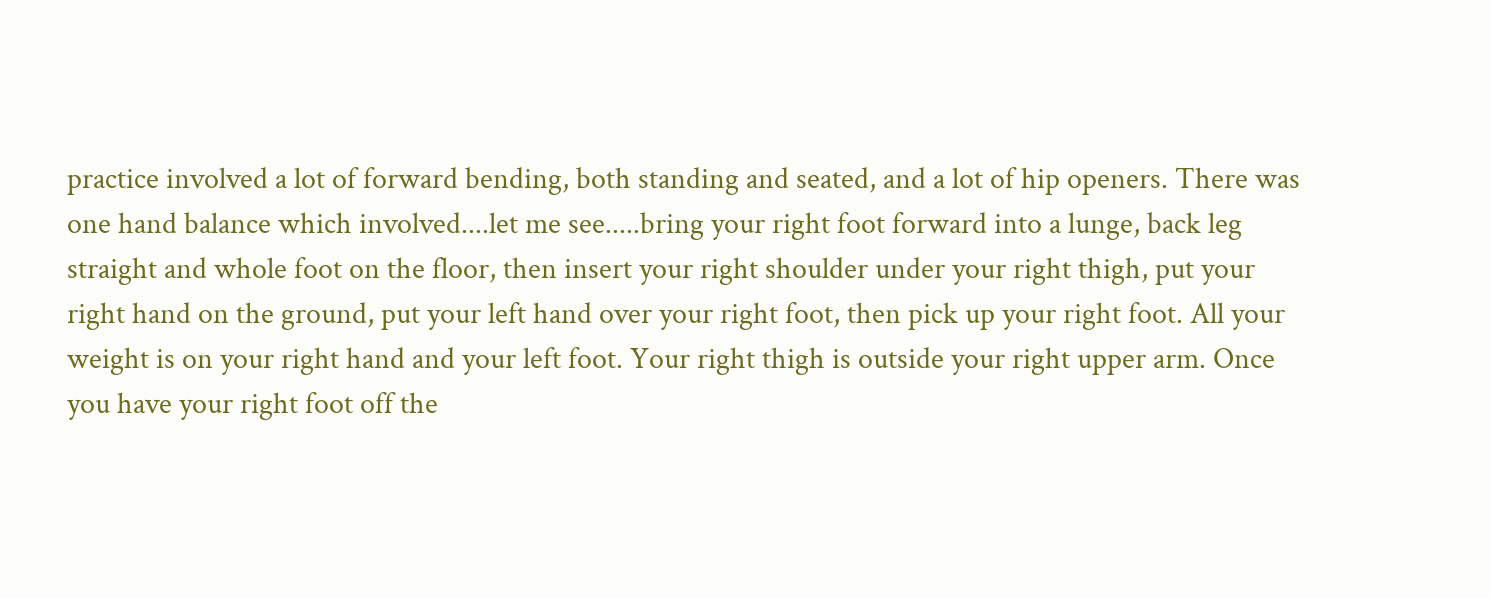practice involved a lot of forward bending, both standing and seated, and a lot of hip openers. There was one hand balance which involved....let me see.....bring your right foot forward into a lunge, back leg straight and whole foot on the floor, then insert your right shoulder under your right thigh, put your right hand on the ground, put your left hand over your right foot, then pick up your right foot. All your weight is on your right hand and your left foot. Your right thigh is outside your right upper arm. Once you have your right foot off the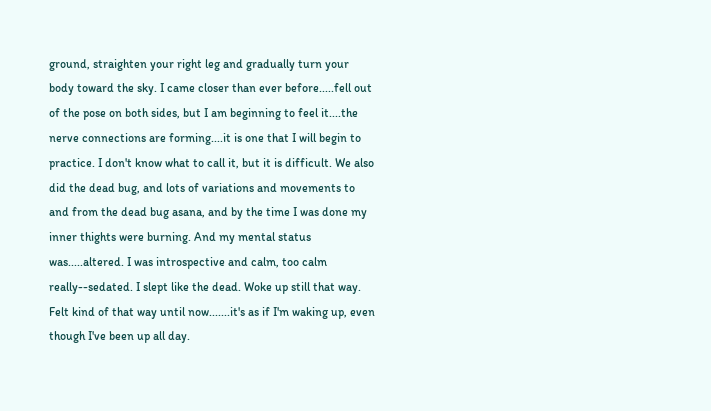ground, straighten your right leg and gradually turn your body toward the sky. I came closer than ever before.....fell out of the pose on both sides, but I am beginning to feel it....the nerve connections are forming....it is one that I will begin to practice. I don't know what to call it, but it is difficult. We also did the dead bug, and lots of variations and movements to and from the dead bug asana, and by the time I was done my inner thights were burning. And my mental status was.....altered. I was introspective and calm, too calm really--sedated. I slept like the dead. Woke up still that way. Felt kind of that way until now.......it's as if I'm waking up, even though I've been up all day.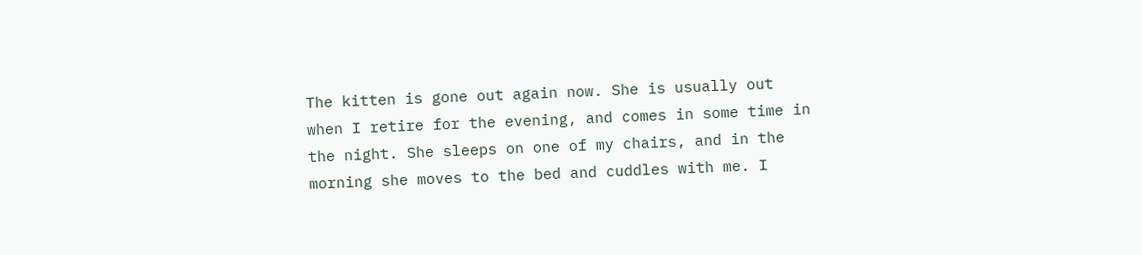The kitten is gone out again now. She is usually out when I retire for the evening, and comes in some time in the night. She sleeps on one of my chairs, and in the morning she moves to the bed and cuddles with me. I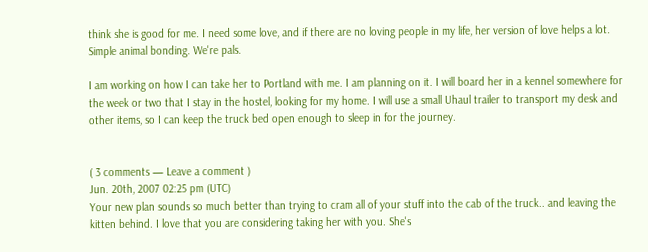think she is good for me. I need some love, and if there are no loving people in my life, her version of love helps a lot. Simple animal bonding. We're pals.

I am working on how I can take her to Portland with me. I am planning on it. I will board her in a kennel somewhere for the week or two that I stay in the hostel, looking for my home. I will use a small Uhaul trailer to transport my desk and other items, so I can keep the truck bed open enough to sleep in for the journey.


( 3 comments — Leave a comment )
Jun. 20th, 2007 02:25 pm (UTC)
Your new plan sounds so much better than trying to cram all of your stuff into the cab of the truck.. and leaving the kitten behind. I love that you are considering taking her with you. She's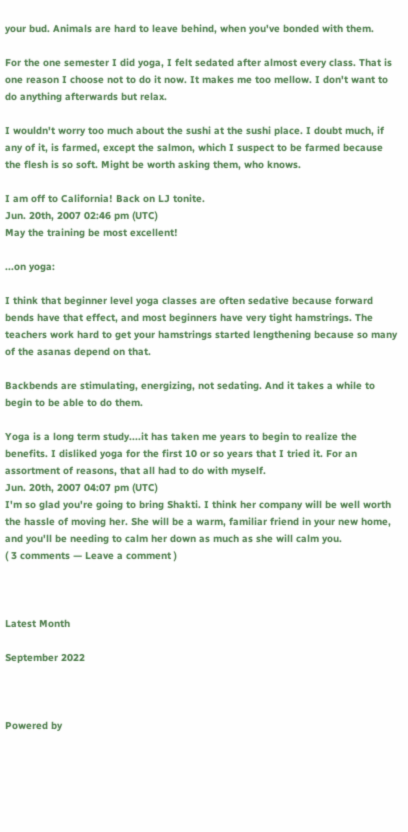your bud. Animals are hard to leave behind, when you've bonded with them.

For the one semester I did yoga, I felt sedated after almost every class. That is one reason I choose not to do it now. It makes me too mellow. I don't want to do anything afterwards but relax.

I wouldn't worry too much about the sushi at the sushi place. I doubt much, if any of it, is farmed, except the salmon, which I suspect to be farmed because the flesh is so soft. Might be worth asking them, who knows.

I am off to California! Back on LJ tonite.
Jun. 20th, 2007 02:46 pm (UTC)
May the training be most excellent!

...on yoga:

I think that beginner level yoga classes are often sedative because forward bends have that effect, and most beginners have very tight hamstrings. The teachers work hard to get your hamstrings started lengthening because so many of the asanas depend on that.

Backbends are stimulating, energizing, not sedating. And it takes a while to begin to be able to do them.

Yoga is a long term study....it has taken me years to begin to realize the benefits. I disliked yoga for the first 10 or so years that I tried it. For an assortment of reasons, that all had to do with myself.
Jun. 20th, 2007 04:07 pm (UTC)
I'm so glad you're going to bring Shakti. I think her company will be well worth the hassle of moving her. She will be a warm, familiar friend in your new home, and you'll be needing to calm her down as much as she will calm you.
( 3 comments — Leave a comment )



Latest Month

September 2022



Powered by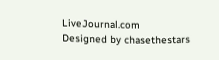LiveJournal.com
Designed by chasethestars